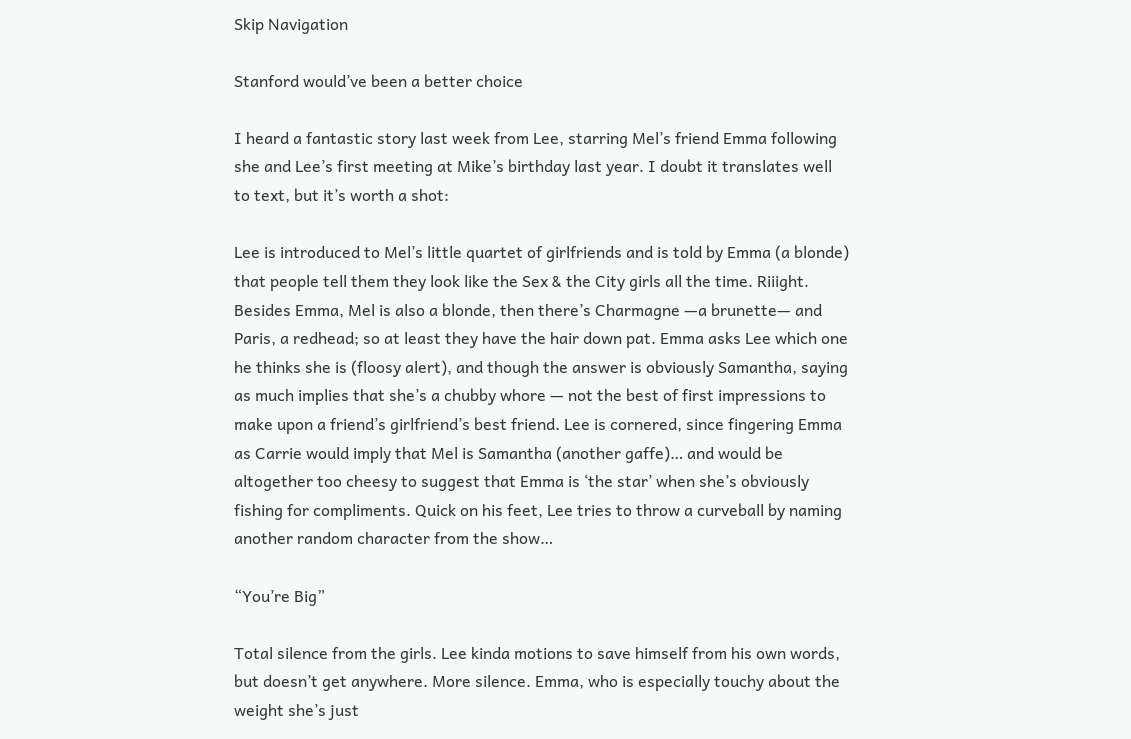Skip Navigation

Stanford would’ve been a better choice

I heard a fantastic story last week from Lee, starring Mel’s friend Emma following she and Lee’s first meeting at Mike’s birthday last year. I doubt it translates well to text, but it’s worth a shot:

Lee is introduced to Mel’s little quartet of girlfriends and is told by Emma (a blonde) that people tell them they look like the Sex & the City girls all the time. Riiight. Besides Emma, Mel is also a blonde, then there’s Charmagne —a brunette— and Paris, a redhead; so at least they have the hair down pat. Emma asks Lee which one he thinks she is (floosy alert), and though the answer is obviously Samantha, saying as much implies that she’s a chubby whore — not the best of first impressions to make upon a friend’s girlfriend’s best friend. Lee is cornered, since fingering Emma as Carrie would imply that Mel is Samantha (another gaffe)… and would be altogether too cheesy to suggest that Emma is ‘the star’ when she’s obviously fishing for compliments. Quick on his feet, Lee tries to throw a curveball by naming another random character from the show…

“You’re Big”

Total silence from the girls. Lee kinda motions to save himself from his own words, but doesn’t get anywhere. More silence. Emma, who is especially touchy about the weight she’s just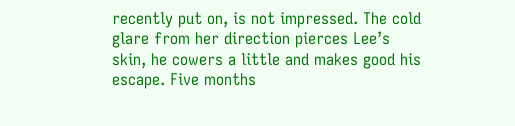recently put on, is not impressed. The cold glare from her direction pierces Lee’s skin, he cowers a little and makes good his escape. Five months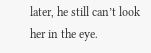later, he still can’t look her in the eye.